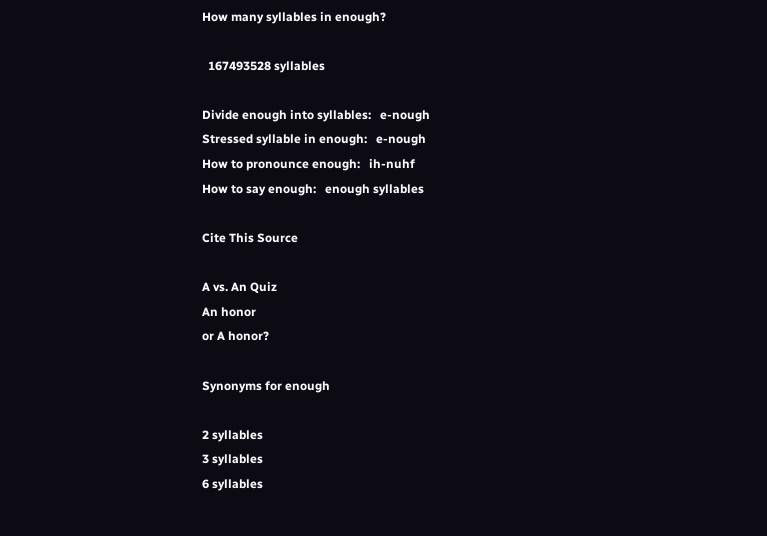How many syllables in enough?

  167493528 syllables

Divide enough into syllables:   e-nough
Stressed syllable in enough:   e-nough
How to pronounce enough:   ih-nuhf
How to say enough:   enough syllables

Cite This Source

A vs. An Quiz
An honor
or A honor?

Synonyms for enough

2 syllables
3 syllables
6 syllables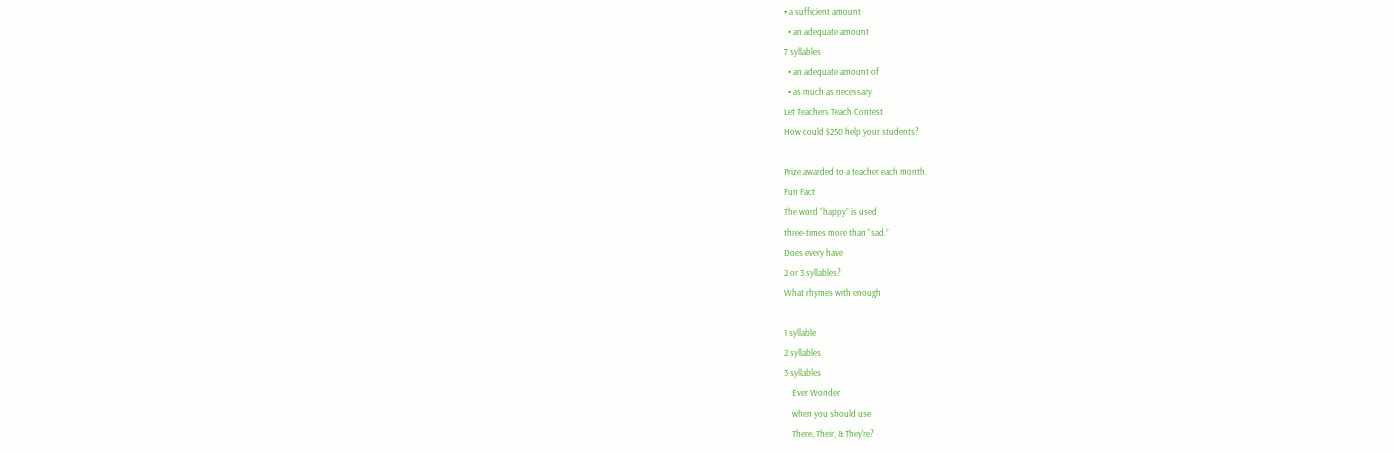• a sufficient amount
  • an adequate amount
7 syllables
  • an adequate amount of
  • as much as necessary
Let Teachers Teach Contest
How could $250 help your students?

Prize awarded to a teacher each month.
Fun Fact
The word “happy” is used
three-times more than “sad.”
Does every have
2 or 3 syllables?
What rhymes with enough

1 syllable
2 syllables
3 syllables
    Ever Wonder
    when you should use
    There, Their, & They're?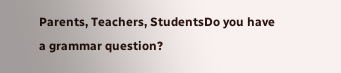Parents, Teachers, StudentsDo you have a grammar question?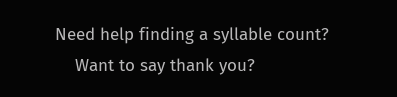Need help finding a syllable count?
    Want to say thank you?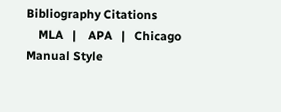Bibliography Citations
    MLA   |    APA   |   Chicago Manual Style